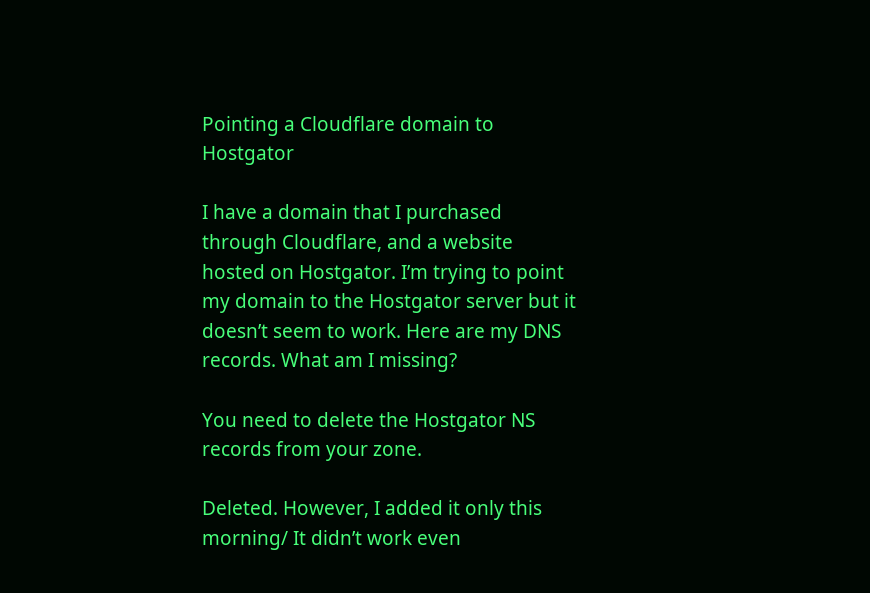Pointing a Cloudflare domain to Hostgator

I have a domain that I purchased through Cloudflare, and a website hosted on Hostgator. I’m trying to point my domain to the Hostgator server but it doesn’t seem to work. Here are my DNS records. What am I missing?

You need to delete the Hostgator NS records from your zone.

Deleted. However, I added it only this morning/ It didn’t work even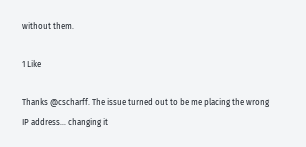without them.

1 Like

Thanks @cscharff. The issue turned out to be me placing the wrong IP address… changing it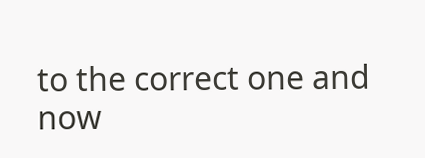to the correct one and now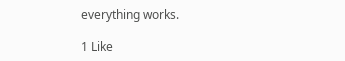everything works.

1 Like